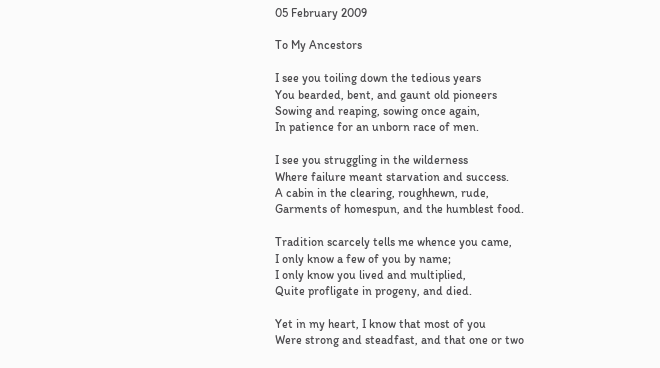05 February 2009

To My Ancestors

I see you toiling down the tedious years
You bearded, bent, and gaunt old pioneers
Sowing and reaping, sowing once again,
In patience for an unborn race of men.

I see you struggling in the wilderness
Where failure meant starvation and success.
A cabin in the clearing, roughhewn, rude,
Garments of homespun, and the humblest food.

Tradition scarcely tells me whence you came,
I only know a few of you by name;
I only know you lived and multiplied,
Quite profligate in progeny, and died.

Yet in my heart, I know that most of you
Were strong and steadfast, and that one or two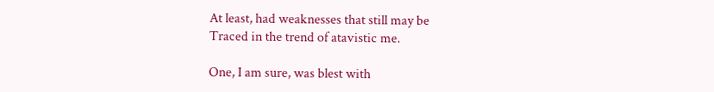At least, had weaknesses that still may be
Traced in the trend of atavistic me.

One, I am sure, was blest with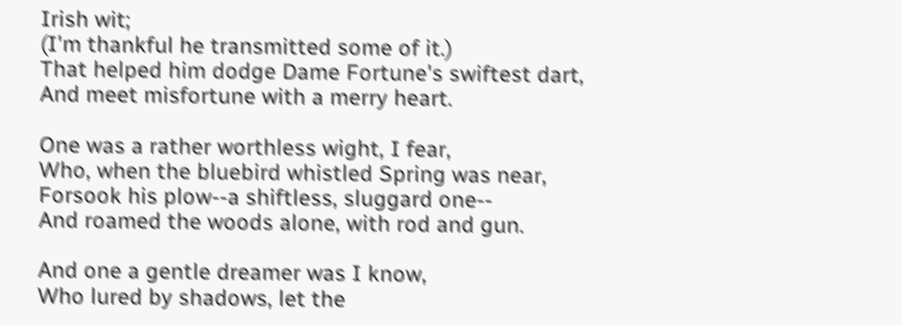Irish wit;
(I'm thankful he transmitted some of it.)
That helped him dodge Dame Fortune's swiftest dart,
And meet misfortune with a merry heart.

One was a rather worthless wight, I fear,
Who, when the bluebird whistled Spring was near,
Forsook his plow--a shiftless, sluggard one--
And roamed the woods alone, with rod and gun.

And one a gentle dreamer was I know,
Who lured by shadows, let the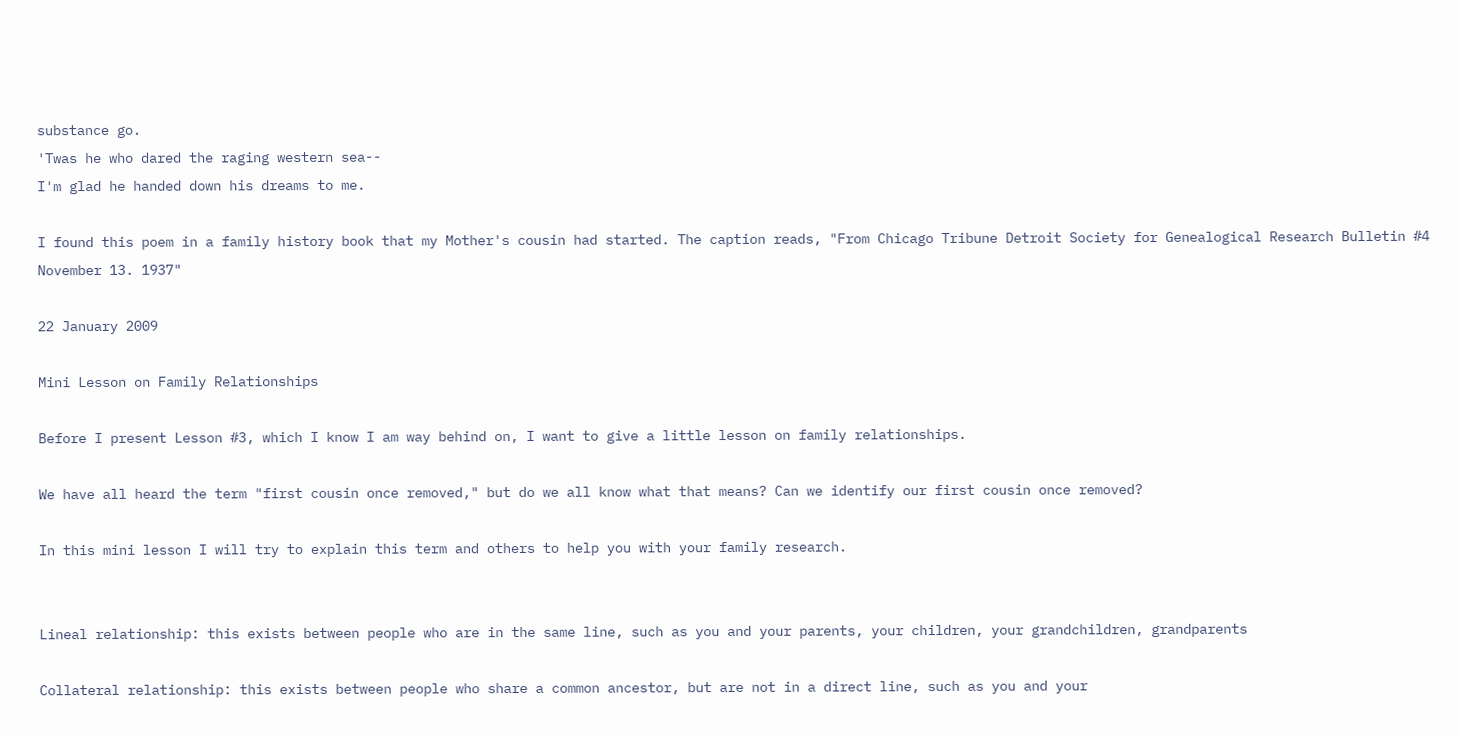substance go.
'Twas he who dared the raging western sea--
I'm glad he handed down his dreams to me.

I found this poem in a family history book that my Mother's cousin had started. The caption reads, "From Chicago Tribune Detroit Society for Genealogical Research Bulletin #4 November 13. 1937"

22 January 2009

Mini Lesson on Family Relationships

Before I present Lesson #3, which I know I am way behind on, I want to give a little lesson on family relationships.

We have all heard the term "first cousin once removed," but do we all know what that means? Can we identify our first cousin once removed?

In this mini lesson I will try to explain this term and others to help you with your family research.


Lineal relationship: this exists between people who are in the same line, such as you and your parents, your children, your grandchildren, grandparents

Collateral relationship: this exists between people who share a common ancestor, but are not in a direct line, such as you and your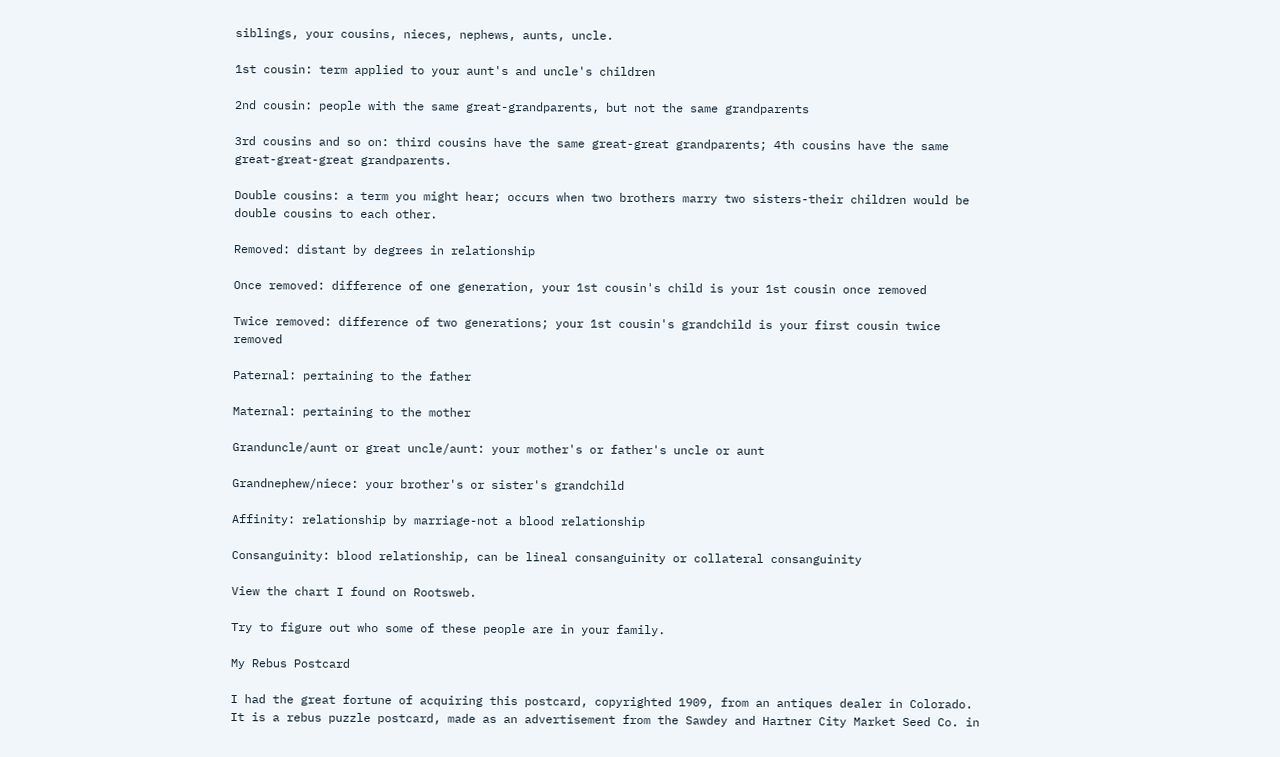siblings, your cousins, nieces, nephews, aunts, uncle.

1st cousin: term applied to your aunt's and uncle's children

2nd cousin: people with the same great-grandparents, but not the same grandparents

3rd cousins and so on: third cousins have the same great-great grandparents; 4th cousins have the same great-great-great grandparents.

Double cousins: a term you might hear; occurs when two brothers marry two sisters-their children would be double cousins to each other.

Removed: distant by degrees in relationship

Once removed: difference of one generation, your 1st cousin's child is your 1st cousin once removed

Twice removed: difference of two generations; your 1st cousin's grandchild is your first cousin twice removed

Paternal: pertaining to the father

Maternal: pertaining to the mother

Granduncle/aunt or great uncle/aunt: your mother's or father's uncle or aunt

Grandnephew/niece: your brother's or sister's grandchild

Affinity: relationship by marriage-not a blood relationship

Consanguinity: blood relationship, can be lineal consanguinity or collateral consanguinity

View the chart I found on Rootsweb.

Try to figure out who some of these people are in your family.

My Rebus Postcard

I had the great fortune of acquiring this postcard, copyrighted 1909, from an antiques dealer in Colorado. It is a rebus puzzle postcard, made as an advertisement from the Sawdey and Hartner City Market Seed Co. in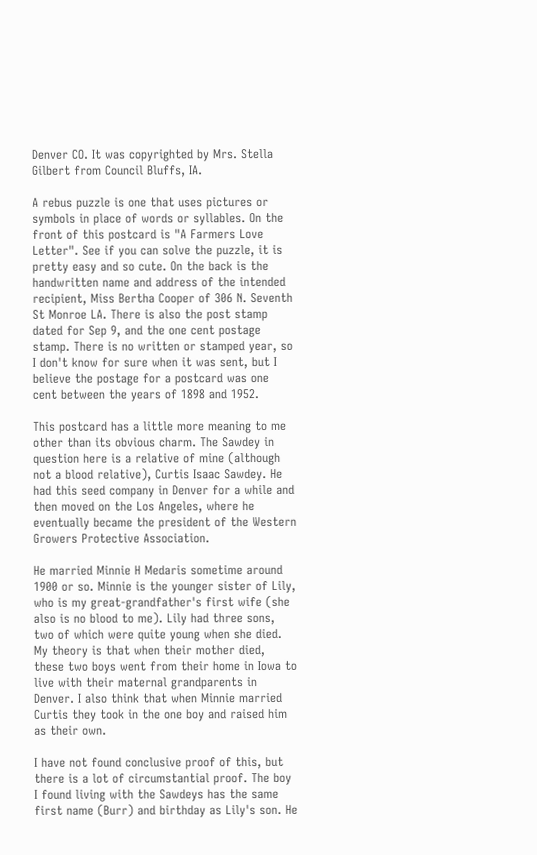Denver CO. It was copyrighted by Mrs. Stella Gilbert from Council Bluffs, IA.

A rebus puzzle is one that uses pictures or symbols in place of words or syllables. On the front of this postcard is "A Farmers Love Letter". See if you can solve the puzzle, it is pretty easy and so cute. On the back is the handwritten name and address of the intended recipient, Miss Bertha Cooper of 306 N. Seventh St Monroe LA. There is also the post stamp dated for Sep 9, and the one cent postage stamp. There is no written or stamped year, so I don't know for sure when it was sent, but I believe the postage for a postcard was one cent between the years of 1898 and 1952.

This postcard has a little more meaning to me other than its obvious charm. The Sawdey in question here is a relative of mine (although not a blood relative), Curtis Isaac Sawdey. He had this seed company in Denver for a while and then moved on the Los Angeles, where he eventually became the president of the Western Growers Protective Association.

He married Minnie H Medaris sometime around 1900 or so. Minnie is the younger sister of Lily, who is my great-grandfather's first wife (she also is no blood to me). Lily had three sons, two of which were quite young when she died. My theory is that when their mother died, these two boys went from their home in Iowa to live with their maternal grandparents in Denver. I also think that when Minnie married Curtis they took in the one boy and raised him as their own.

I have not found conclusive proof of this, but there is a lot of circumstantial proof. The boy I found living with the Sawdeys has the same first name (Burr) and birthday as Lily's son. He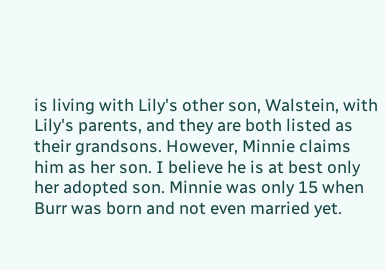is living with Lily's other son, Walstein, with Lily's parents, and they are both listed as their grandsons. However, Minnie claims him as her son. I believe he is at best only her adopted son. Minnie was only 15 when Burr was born and not even married yet.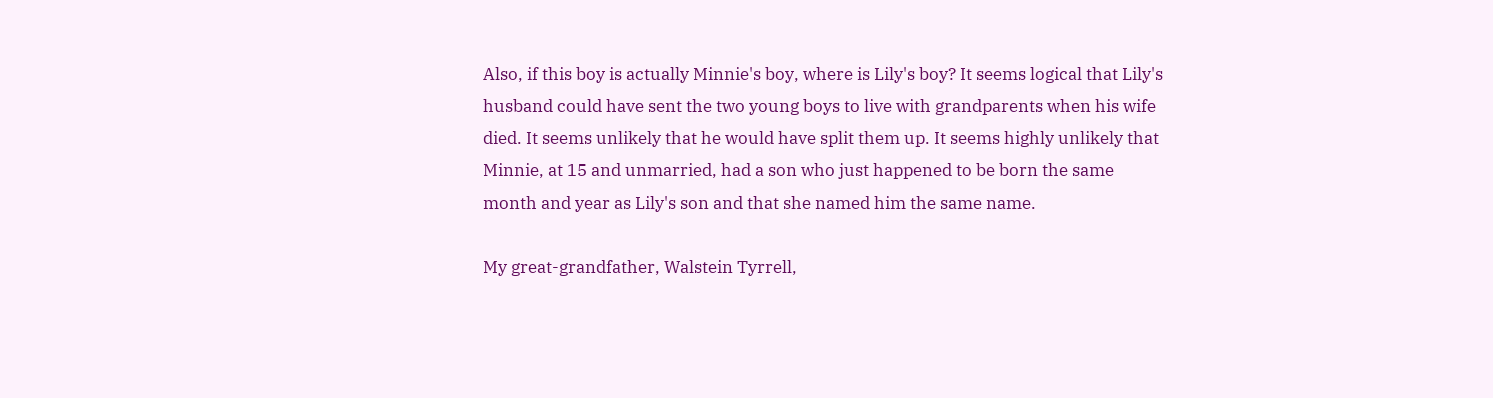Also, if this boy is actually Minnie's boy, where is Lily's boy? It seems logical that Lily's husband could have sent the two young boys to live with grandparents when his wife died. It seems unlikely that he would have split them up. It seems highly unlikely that Minnie, at 15 and unmarried, had a son who just happened to be born the same month and year as Lily's son and that she named him the same name.

My great-grandfather, Walstein Tyrrell,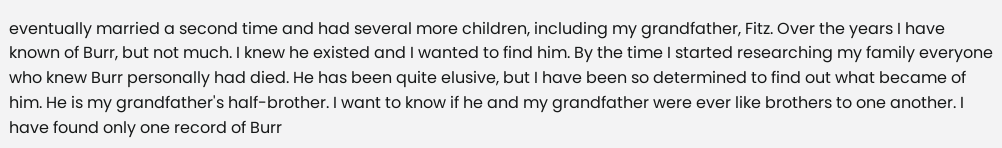eventually married a second time and had several more children, including my grandfather, Fitz. Over the years I have known of Burr, but not much. I knew he existed and I wanted to find him. By the time I started researching my family everyone who knew Burr personally had died. He has been quite elusive, but I have been so determined to find out what became of him. He is my grandfather's half-brother. I want to know if he and my grandfather were ever like brothers to one another. I have found only one record of Burr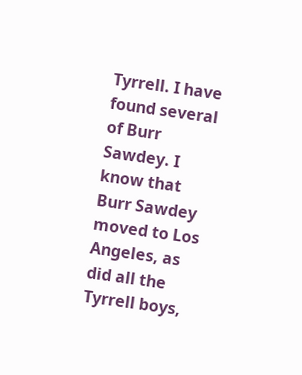Tyrrell. I have found several of Burr Sawdey. I know that Burr Sawdey moved to Los Angeles, as did all the Tyrrell boys,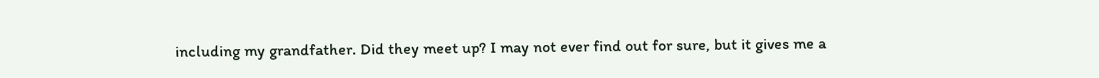including my grandfather. Did they meet up? I may not ever find out for sure, but it gives me a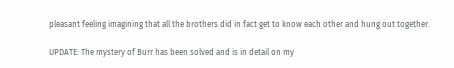pleasant feeling imagining that all the brothers did in fact get to know each other and hung out together.

UPDATE: The mystery of Burr has been solved and is in detail on my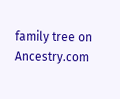family tree on Ancestry.com